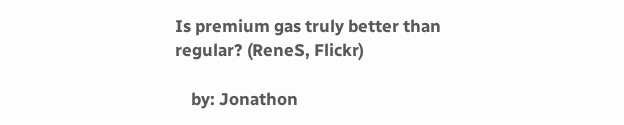Is premium gas truly better than regular? (ReneS, Flickr)

    by: Jonathon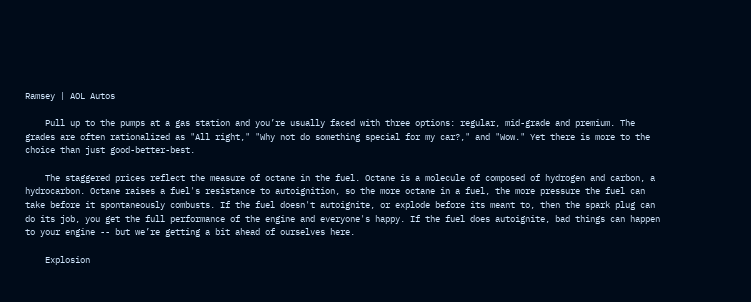Ramsey | AOL Autos

    Pull up to the pumps at a gas station and you’re usually faced with three options: regular, mid-grade and premium. The grades are often rationalized as "All right," "Why not do something special for my car?," and "Wow." Yet there is more to the choice than just good-better-best.

    The staggered prices reflect the measure of octane in the fuel. Octane is a molecule of composed of hydrogen and carbon, a hydrocarbon. Octane raises a fuel's resistance to autoignition, so the more octane in a fuel, the more pressure the fuel can take before it spontaneously combusts. If the fuel doesn't autoignite, or explode before its meant to, then the spark plug can do its job, you get the full performance of the engine and everyone's happy. If the fuel does autoignite, bad things can happen to your engine -- but we’re getting a bit ahead of ourselves here.

    Explosion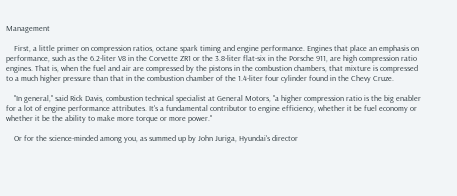Management

    First, a little primer on compression ratios, octane spark timing and engine performance. Engines that place an emphasis on performance, such as the 6.2-liter V8 in the Corvette ZR1 or the 3.8-liter flat-six in the Porsche 911, are high compression ratio engines. That is, when the fuel and air are compressed by the pistons in the combustion chambers, that mixture is compressed to a much higher pressure than that in the combustion chamber of the 1.4-liter four cylinder found in the Chevy Cruze.

    "In general," said Rick Davis, combustion technical specialist at General Motors, "a higher compression ratio is the big enabler for a lot of engine performance attributes. It's a fundamental contributor to engine efficiency, whether it be fuel economy or whether it be the ability to make more torque or more power."

    Or for the science-minded among you, as summed up by John Juriga, Hyundai's director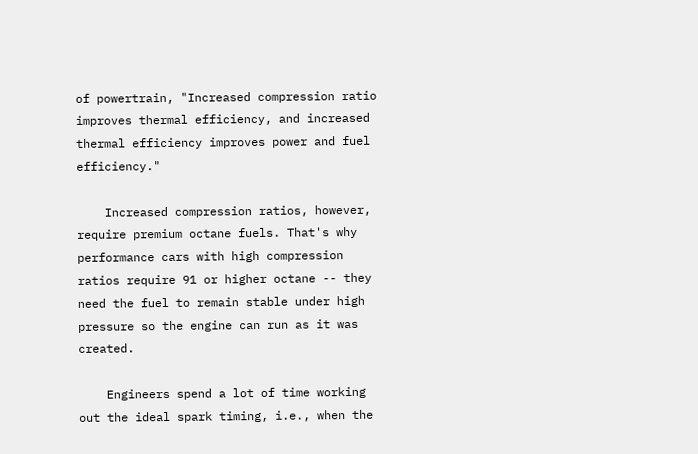of powertrain, "Increased compression ratio improves thermal efficiency, and increased thermal efficiency improves power and fuel efficiency."

    Increased compression ratios, however, require premium octane fuels. That's why performance cars with high compression ratios require 91 or higher octane -- they need the fuel to remain stable under high pressure so the engine can run as it was created.

    Engineers spend a lot of time working out the ideal spark timing, i.e., when the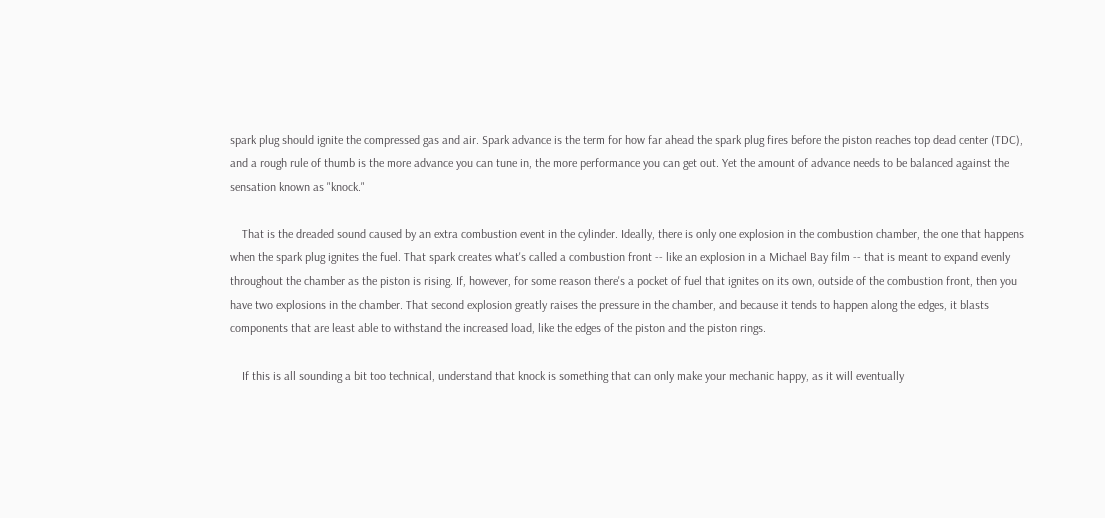spark plug should ignite the compressed gas and air. Spark advance is the term for how far ahead the spark plug fires before the piston reaches top dead center (TDC), and a rough rule of thumb is the more advance you can tune in, the more performance you can get out. Yet the amount of advance needs to be balanced against the sensation known as "knock."

    That is the dreaded sound caused by an extra combustion event in the cylinder. Ideally, there is only one explosion in the combustion chamber, the one that happens when the spark plug ignites the fuel. That spark creates what's called a combustion front -- like an explosion in a Michael Bay film -- that is meant to expand evenly throughout the chamber as the piston is rising. If, however, for some reason there's a pocket of fuel that ignites on its own, outside of the combustion front, then you have two explosions in the chamber. That second explosion greatly raises the pressure in the chamber, and because it tends to happen along the edges, it blasts components that are least able to withstand the increased load, like the edges of the piston and the piston rings.

    If this is all sounding a bit too technical, understand that knock is something that can only make your mechanic happy, as it will eventually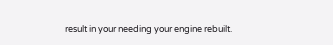result in your needing your engine rebuilt.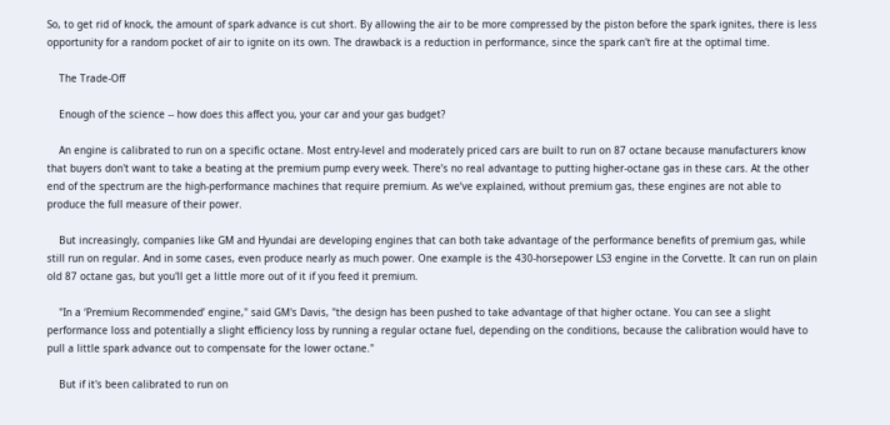So, to get rid of knock, the amount of spark advance is cut short. By allowing the air to be more compressed by the piston before the spark ignites, there is less opportunity for a random pocket of air to ignite on its own. The drawback is a reduction in performance, since the spark can't fire at the optimal time.

    The Trade-Off

    Enough of the science -- how does this affect you, your car and your gas budget?

    An engine is calibrated to run on a specific octane. Most entry-level and moderately priced cars are built to run on 87 octane because manufacturers know that buyers don't want to take a beating at the premium pump every week. There’s no real advantage to putting higher-octane gas in these cars. At the other end of the spectrum are the high-performance machines that require premium. As we’ve explained, without premium gas, these engines are not able to produce the full measure of their power.

    But increasingly, companies like GM and Hyundai are developing engines that can both take advantage of the performance benefits of premium gas, while still run on regular. And in some cases, even produce nearly as much power. One example is the 430-horsepower LS3 engine in the Corvette. It can run on plain old 87 octane gas, but you'll get a little more out of it if you feed it premium.

    "In a ‘Premium Recommended’ engine," said GM's Davis, "the design has been pushed to take advantage of that higher octane. You can see a slight performance loss and potentially a slight efficiency loss by running a regular octane fuel, depending on the conditions, because the calibration would have to pull a little spark advance out to compensate for the lower octane."

    But if it's been calibrated to run on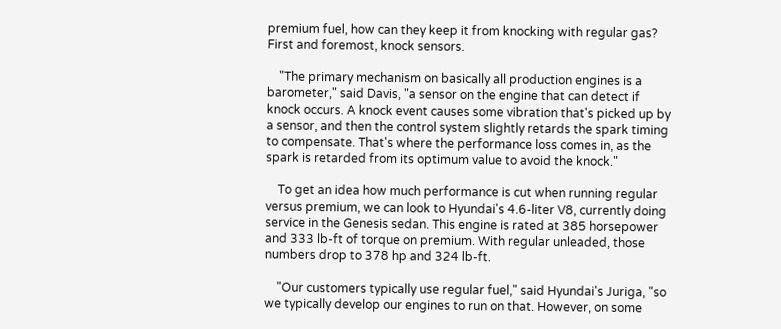premium fuel, how can they keep it from knocking with regular gas? First and foremost, knock sensors.

    "The primary mechanism on basically all production engines is a barometer," said Davis, "a sensor on the engine that can detect if knock occurs. A knock event causes some vibration that's picked up by a sensor, and then the control system slightly retards the spark timing to compensate. That's where the performance loss comes in, as the spark is retarded from its optimum value to avoid the knock."

    To get an idea how much performance is cut when running regular versus premium, we can look to Hyundai's 4.6-liter V8, currently doing service in the Genesis sedan. This engine is rated at 385 horsepower and 333 lb-ft of torque on premium. With regular unleaded, those numbers drop to 378 hp and 324 lb-ft.

    "Our customers typically use regular fuel," said Hyundai's Juriga, "so we typically develop our engines to run on that. However, on some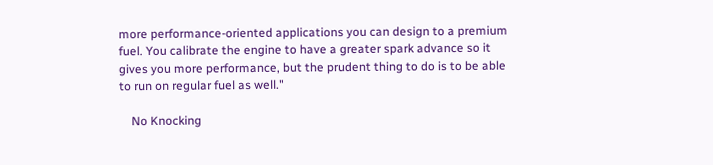more performance-oriented applications you can design to a premium fuel. You calibrate the engine to have a greater spark advance so it gives you more performance, but the prudent thing to do is to be able to run on regular fuel as well."

    No Knocking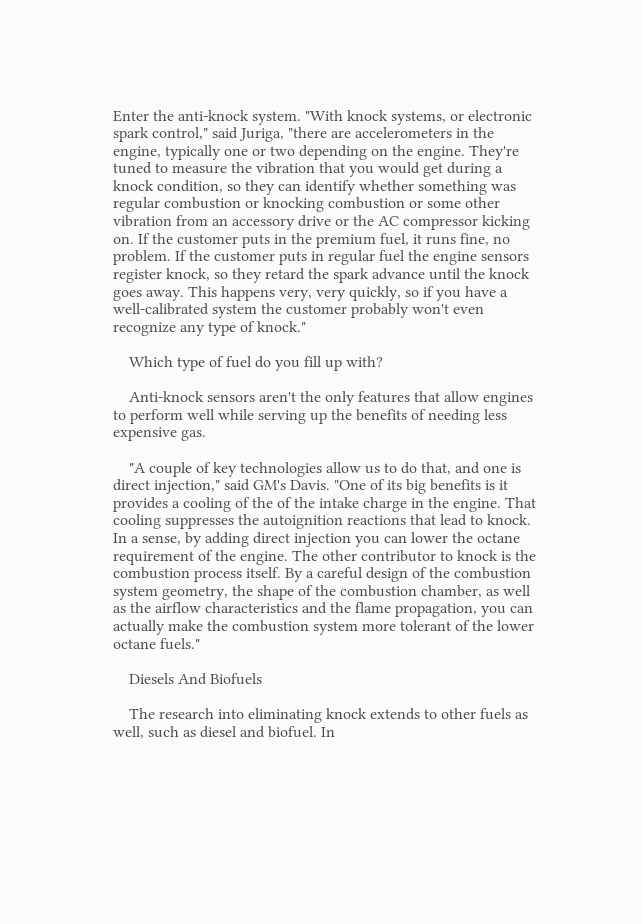Enter the anti-knock system. "With knock systems, or electronic spark control," said Juriga, "there are accelerometers in the engine, typically one or two depending on the engine. They're tuned to measure the vibration that you would get during a knock condition, so they can identify whether something was regular combustion or knocking combustion or some other vibration from an accessory drive or the AC compressor kicking on. If the customer puts in the premium fuel, it runs fine, no problem. If the customer puts in regular fuel the engine sensors register knock, so they retard the spark advance until the knock goes away. This happens very, very quickly, so if you have a well-calibrated system the customer probably won't even recognize any type of knock."

    Which type of fuel do you fill up with?

    Anti-knock sensors aren't the only features that allow engines to perform well while serving up the benefits of needing less expensive gas.

    "A couple of key technologies allow us to do that, and one is direct injection," said GM's Davis. "One of its big benefits is it provides a cooling of the of the intake charge in the engine. That cooling suppresses the autoignition reactions that lead to knock. In a sense, by adding direct injection you can lower the octane requirement of the engine. The other contributor to knock is the combustion process itself. By a careful design of the combustion system geometry, the shape of the combustion chamber, as well as the airflow characteristics and the flame propagation, you can actually make the combustion system more tolerant of the lower octane fuels."

    Diesels And Biofuels

    The research into eliminating knock extends to other fuels as well, such as diesel and biofuel. In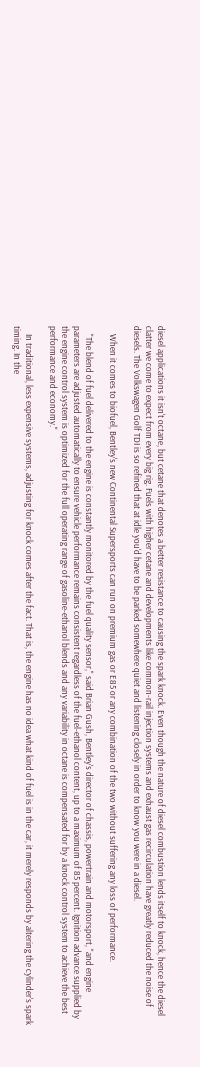diesel applications it isn't octane, but cetane that denotes a better resistance to causing the spark knock. Even though the nature of diesel combustion lends itself to knock, hence the diesel clatter we come to expect from every big rig. Fuels with higher cetane and developments like common-rail injection systems and exhaust gas recirculation have greatly reduced the noise of diesels. The Volkswagen Golf TDI is so refined that at idle you'd have to be parked somewhere quiet and listening closely in order to know you were in a diesel.

    When it comes to biofuel, Bentley's new Continental Supersports can run on premium gas or E85 or any combination of the two without suffering any loss of performance.

    "The blend of fuel delivered to the engine is constantly monitored by the fuel quality sensor," said Brian Gush, Bentley's director of chassis, powertrain and motorsport, "and engine parameters are adjusted automatically to ensure vehicle performance remains consistent regardless of the fuel-ethanol content, up to a maximum of 85 percent. Ignition advance supplied by the engine control system is optimized for the full operating range of gasoline-ethanol blends and any variability in octane is compensated for by a knock control system to achieve the best performance and economy."

    In traditional, less expensive systems, adjusting for knock comes after the fact. That is, the engine has no idea what kind of fuel is in the car, it merely responds by altering the cylinder's spark timing. In the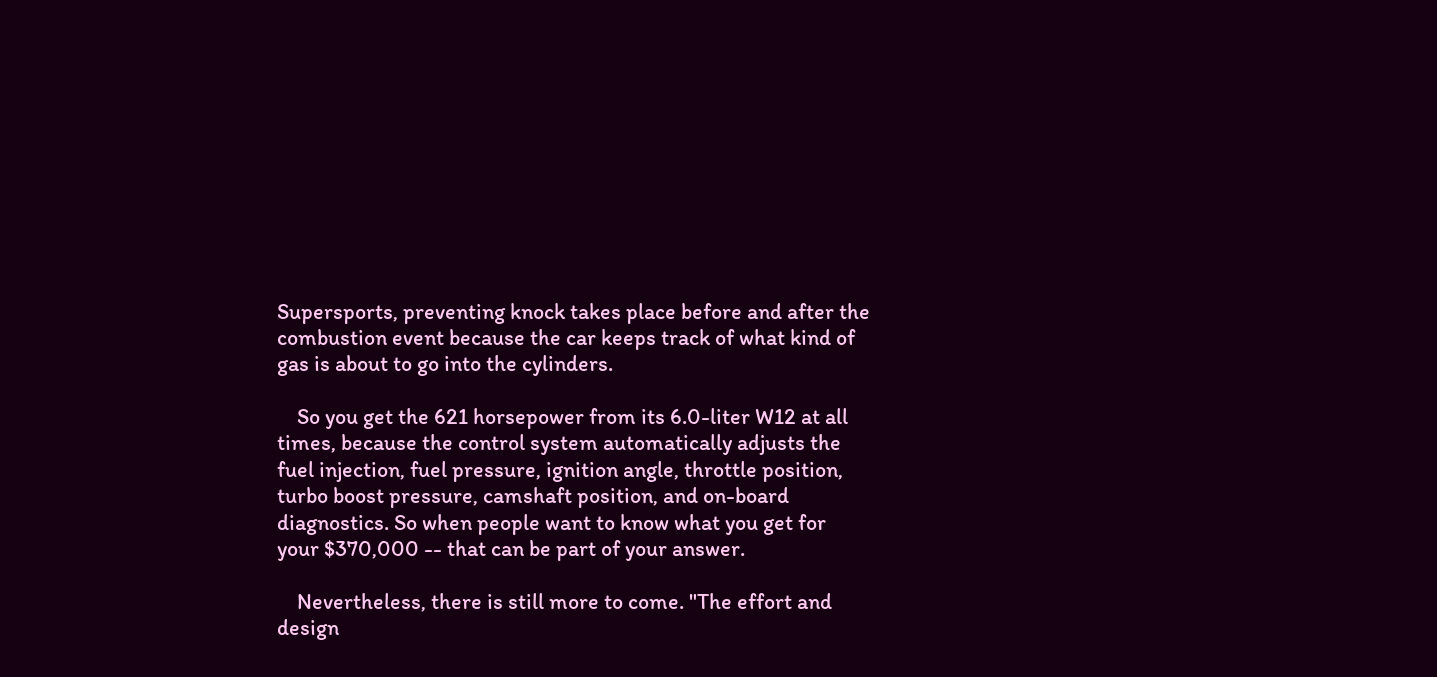Supersports, preventing knock takes place before and after the combustion event because the car keeps track of what kind of gas is about to go into the cylinders.

    So you get the 621 horsepower from its 6.0-liter W12 at all times, because the control system automatically adjusts the fuel injection, fuel pressure, ignition angle, throttle position, turbo boost pressure, camshaft position, and on-board diagnostics. So when people want to know what you get for your $370,000 -- that can be part of your answer.

    Nevertheless, there is still more to come. "The effort and design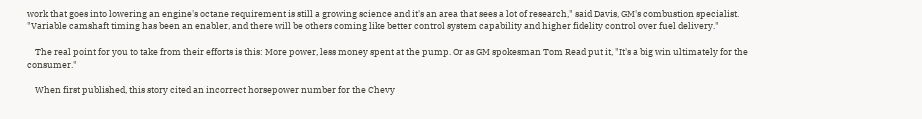work that goes into lowering an engine's octane requirement is still a growing science and it's an area that sees a lot of research," said Davis, GM's combustion specialist. "Variable camshaft timing has been an enabler, and there will be others coming like better control system capability and higher fidelity control over fuel delivery."

    The real point for you to take from their efforts is this: More power, less money spent at the pump. Or as GM spokesman Tom Read put it, "It's a big win ultimately for the consumer."

    When first published, this story cited an incorrect horsepower number for the Chevy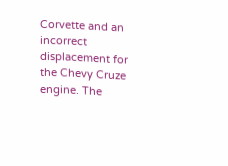Corvette and an incorrect displacement for the Chevy Cruze engine. The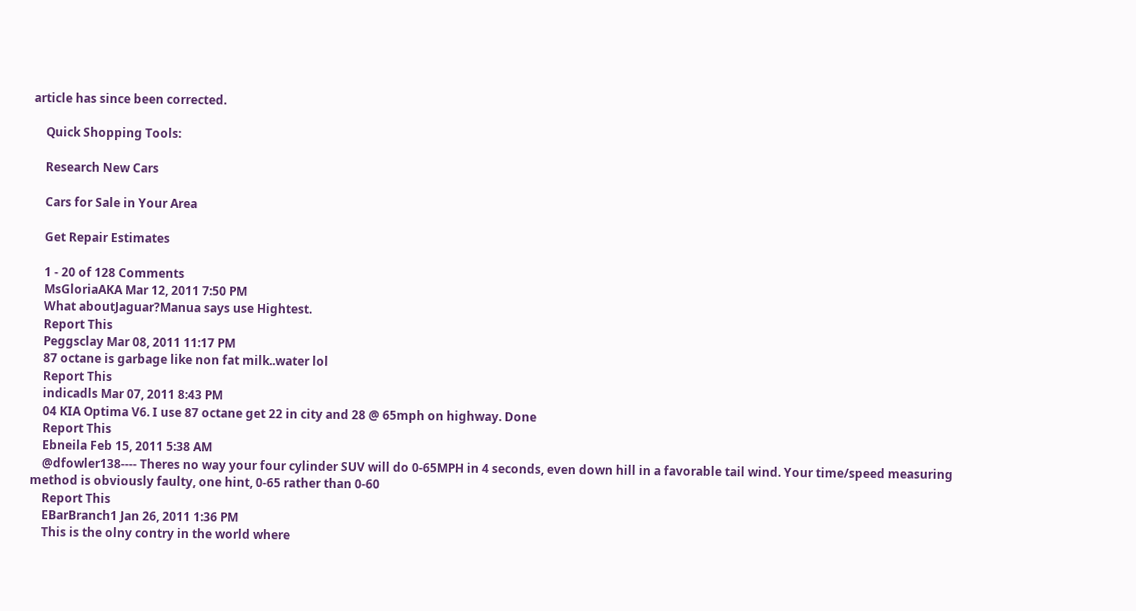article has since been corrected.

    Quick Shopping Tools:

    Research New Cars

    Cars for Sale in Your Area

    Get Repair Estimates

    1 - 20 of 128 Comments
    MsGloriaAKA Mar 12, 2011 7:50 PM
    What aboutJaguar?Manua says use Hightest.
    Report This
    Peggsclay Mar 08, 2011 11:17 PM
    87 octane is garbage like non fat milk..water lol
    Report This
    indicadls Mar 07, 2011 8:43 PM
    04 KIA Optima V6. I use 87 octane get 22 in city and 28 @ 65mph on highway. Done
    Report This
    Ebneila Feb 15, 2011 5:38 AM
    @dfowler138---- Theres no way your four cylinder SUV will do 0-65MPH in 4 seconds, even down hill in a favorable tail wind. Your time/speed measuring method is obviously faulty, one hint, 0-65 rather than 0-60
    Report This
    EBarBranch1 Jan 26, 2011 1:36 PM
    This is the olny contry in the world where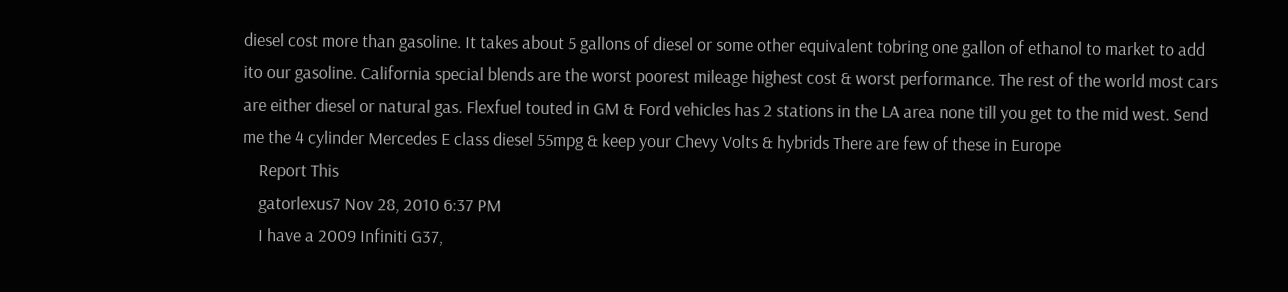diesel cost more than gasoline. It takes about 5 gallons of diesel or some other equivalent tobring one gallon of ethanol to market to add ito our gasoline. California special blends are the worst poorest mileage highest cost & worst performance. The rest of the world most cars are either diesel or natural gas. Flexfuel touted in GM & Ford vehicles has 2 stations in the LA area none till you get to the mid west. Send me the 4 cylinder Mercedes E class diesel 55mpg & keep your Chevy Volts & hybrids There are few of these in Europe
    Report This
    gatorlexus7 Nov 28, 2010 6:37 PM
    I have a 2009 Infiniti G37,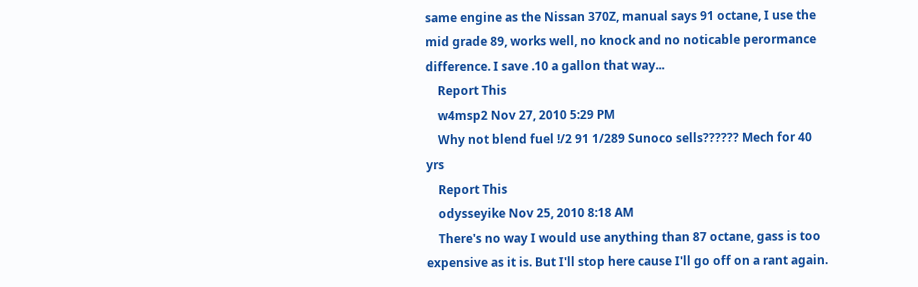same engine as the Nissan 370Z, manual says 91 octane, I use the mid grade 89, works well, no knock and no noticable perormance difference. I save .10 a gallon that way...
    Report This
    w4msp2 Nov 27, 2010 5:29 PM
    Why not blend fuel !/2 91 1/289 Sunoco sells?????? Mech for 40 yrs
    Report This
    odysseyike Nov 25, 2010 8:18 AM
    There's no way I would use anything than 87 octane, gass is too expensive as it is. But I'll stop here cause I'll go off on a rant again.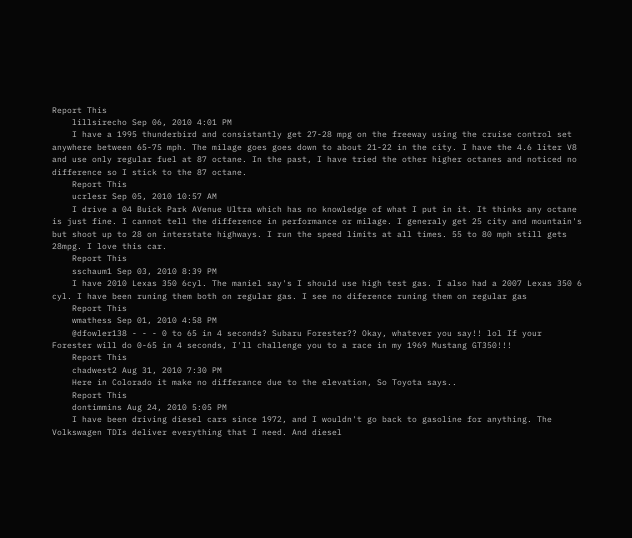Report This
    lillsirecho Sep 06, 2010 4:01 PM
    I have a 1995 thunderbird and consistantly get 27-28 mpg on the freeway using the cruise control set anywhere between 65-75 mph. The milage goes goes down to about 21-22 in the city. I have the 4.6 liter V8 and use only regular fuel at 87 octane. In the past, I have tried the other higher octanes and noticed no difference so I stick to the 87 octane.
    Report This
    ucrlesr Sep 05, 2010 10:57 AM
    I drive a 04 Buick Park AVenue Ultra which has no knowledge of what I put in it. It thinks any octane is just fine. I cannot tell the difference in performance or milage. I generaly get 25 city and mountain's but shoot up to 28 on interstate highways. I run the speed limits at all times. 55 to 80 mph still gets 28mpg. I love this car.
    Report This
    sschaum1 Sep 03, 2010 8:39 PM
    I have 2010 Lexas 350 6cyl. The maniel say's I should use high test gas. I also had a 2007 Lexas 350 6 cyl. I have been runing them both on regular gas. I see no diference runing them on regular gas
    Report This
    wmathess Sep 01, 2010 4:58 PM
    @dfowler138 - - - 0 to 65 in 4 seconds? Subaru Forester?? Okay, whatever you say!! lol If your Forester will do 0-65 in 4 seconds, I'll challenge you to a race in my 1969 Mustang GT350!!!
    Report This
    chadwest2 Aug 31, 2010 7:30 PM
    Here in Colorado it make no differance due to the elevation, So Toyota says..
    Report This
    dontimmins Aug 24, 2010 5:05 PM
    I have been driving diesel cars since 1972, and I wouldn't go back to gasoline for anything. The Volkswagen TDIs deliver everything that I need. And diesel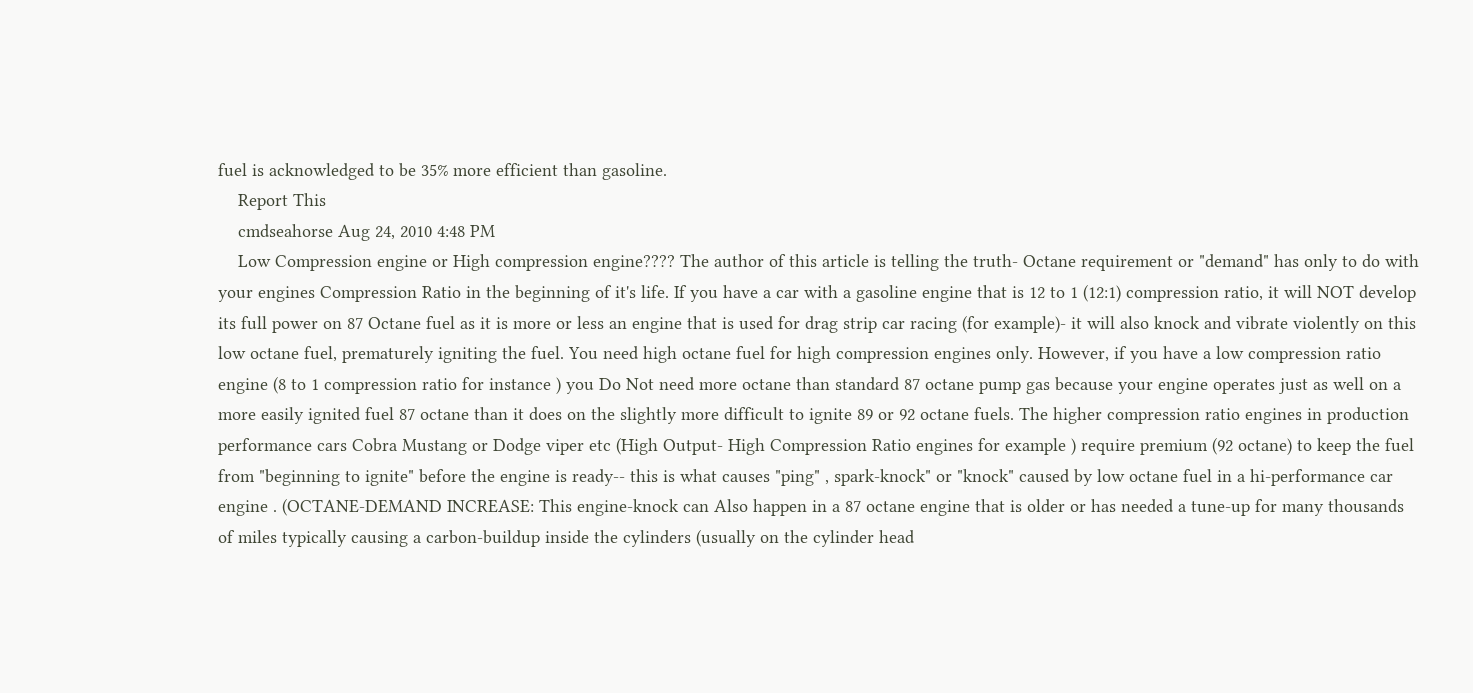fuel is acknowledged to be 35% more efficient than gasoline.
    Report This
    cmdseahorse Aug 24, 2010 4:48 PM
    Low Compression engine or High compression engine???? The author of this article is telling the truth- Octane requirement or "demand" has only to do with your engines Compression Ratio in the beginning of it's life. If you have a car with a gasoline engine that is 12 to 1 (12:1) compression ratio, it will NOT develop its full power on 87 Octane fuel as it is more or less an engine that is used for drag strip car racing (for example)- it will also knock and vibrate violently on this low octane fuel, prematurely igniting the fuel. You need high octane fuel for high compression engines only. However, if you have a low compression ratio engine (8 to 1 compression ratio for instance ) you Do Not need more octane than standard 87 octane pump gas because your engine operates just as well on a more easily ignited fuel 87 octane than it does on the slightly more difficult to ignite 89 or 92 octane fuels. The higher compression ratio engines in production performance cars Cobra Mustang or Dodge viper etc (High Output- High Compression Ratio engines for example ) require premium (92 octane) to keep the fuel from "beginning to ignite" before the engine is ready-- this is what causes "ping" , spark-knock" or "knock" caused by low octane fuel in a hi-performance car engine . (OCTANE-DEMAND INCREASE: This engine-knock can Also happen in a 87 octane engine that is older or has needed a tune-up for many thousands of miles typically causing a carbon-buildup inside the cylinders (usually on the cylinder head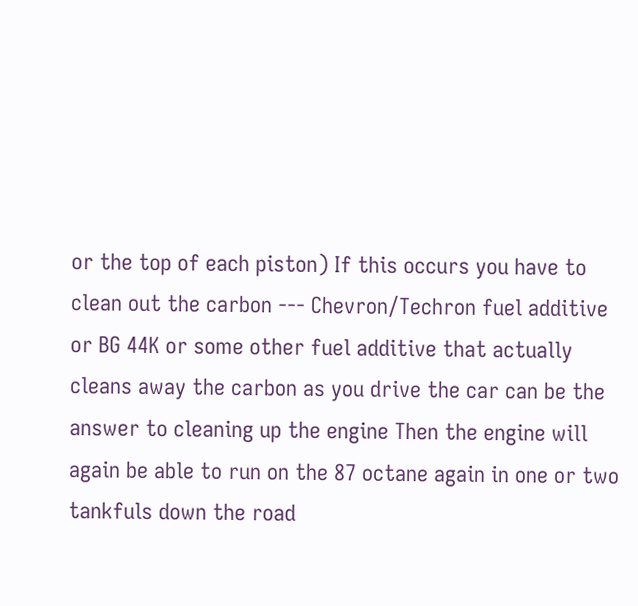or the top of each piston) If this occurs you have to clean out the carbon --- Chevron/Techron fuel additive or BG 44K or some other fuel additive that actually cleans away the carbon as you drive the car can be the answer to cleaning up the engine Then the engine will again be able to run on the 87 octane again in one or two tankfuls down the road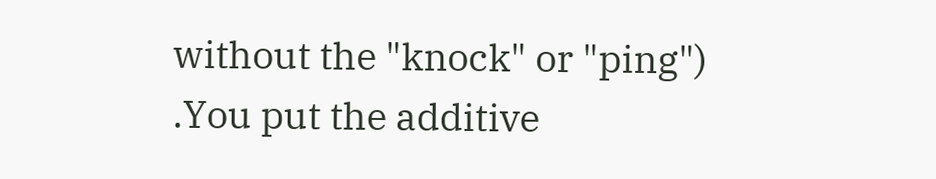without the "knock" or "ping") .You put the additive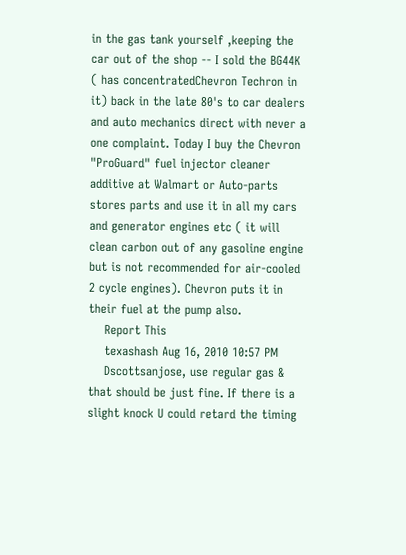in the gas tank yourself ,keeping the car out of the shop -- I sold the BG44K ( has concentratedChevron Techron in it) back in the late 80's to car dealers and auto mechanics direct with never a one complaint. Today I buy the Chevron "ProGuard" fuel injector cleaner additive at Walmart or Auto-parts stores parts and use it in all my cars and generator engines etc ( it will clean carbon out of any gasoline engine but is not recommended for air-cooled 2 cycle engines). Chevron puts it in their fuel at the pump also.
    Report This
    texashash Aug 16, 2010 10:57 PM
    Dscottsanjose, use regular gas & that should be just fine. If there is a slight knock U could retard the timing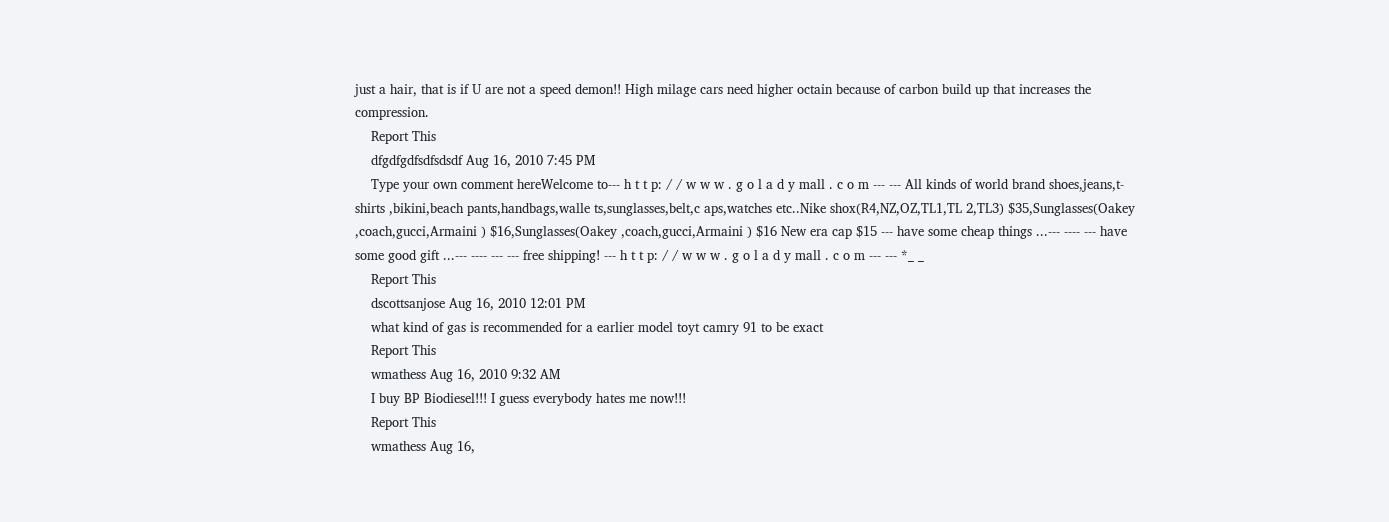just a hair, that is if U are not a speed demon!! High milage cars need higher octain because of carbon build up that increases the compression.
    Report This
    dfgdfgdfsdfsdsdf Aug 16, 2010 7:45 PM
    Type your own comment hereWelcome to--- h t t p: / / w w w . g o l a d y mall . c o m --- --- All kinds of world brand shoes,jeans,t-shirts ,bikini,beach pants,handbags,walle ts,sunglasses,belt,c aps,watches etc..Nike shox(R4,NZ,OZ,TL1,TL 2,TL3) $35,Sunglasses(Oakey ,coach,gucci,Armaini ) $16,Sunglasses(Oakey ,coach,gucci,Armaini ) $16 New era cap $15 --- have some cheap things ...--- ---- --- have some good gift ...--- ---- --- --- free shipping! --- h t t p: / / w w w . g o l a d y mall . c o m --- --- *_ _
    Report This
    dscottsanjose Aug 16, 2010 12:01 PM
    what kind of gas is recommended for a earlier model toyt camry 91 to be exact
    Report This
    wmathess Aug 16, 2010 9:32 AM
    I buy BP Biodiesel!!! I guess everybody hates me now!!!
    Report This
    wmathess Aug 16,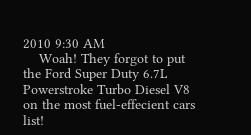2010 9:30 AM
    Woah! They forgot to put the Ford Super Duty 6.7L Powerstroke Turbo Diesel V8 on the most fuel-effecient cars list!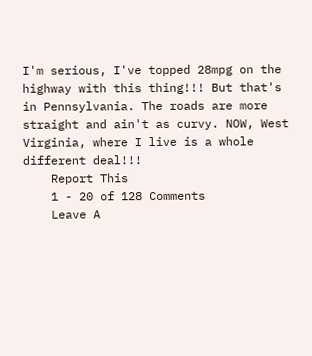I'm serious, I've topped 28mpg on the highway with this thing!!! But that's in Pennsylvania. The roads are more straight and ain't as curvy. NOW, West Virginia, where I live is a whole different deal!!!
    Report This
    1 - 20 of 128 Comments
    Leave A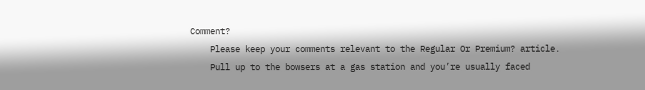Comment?
    Please keep your comments relevant to the Regular Or Premium? article.
    Pull up to the bowsers at a gas station and you’re usually faced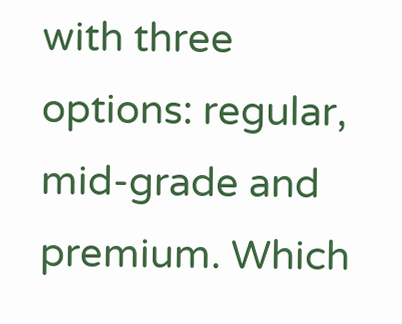with three options: regular, mid-grade and premium. Which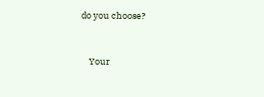do you choose?


    Your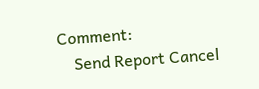Comment:
    Send Report Cancel